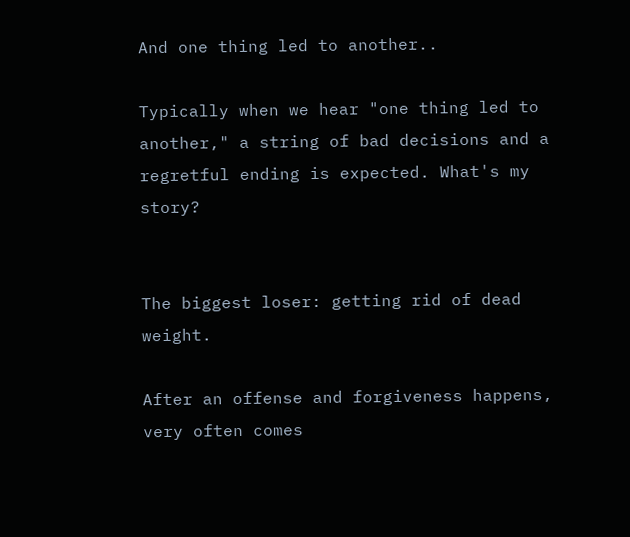And one thing led to another..

Typically when we hear "one thing led to another," a string of bad decisions and a regretful ending is expected. What's my story?


The biggest loser: getting rid of dead weight.

After an offense and forgiveness happens, very often comes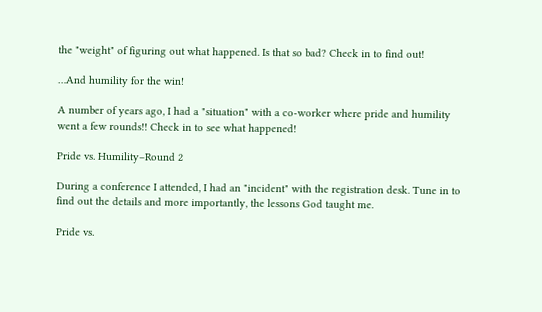the "weight" of figuring out what happened. Is that so bad? Check in to find out!

…And humility for the win!

A number of years ago, I had a "situation" with a co-worker where pride and humility went a few rounds!! Check in to see what happened!

Pride vs. Humility–Round 2

During a conference I attended, I had an "incident" with the registration desk. Tune in to find out the details and more importantly, the lessons God taught me.

Pride vs.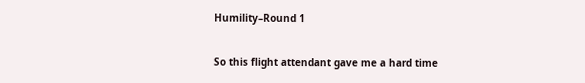Humility–Round 1

So this flight attendant gave me a hard time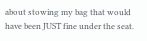about stowing my bag that would have been JUST fine under the seat.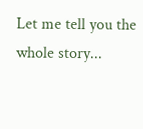Let me tell you the whole story...